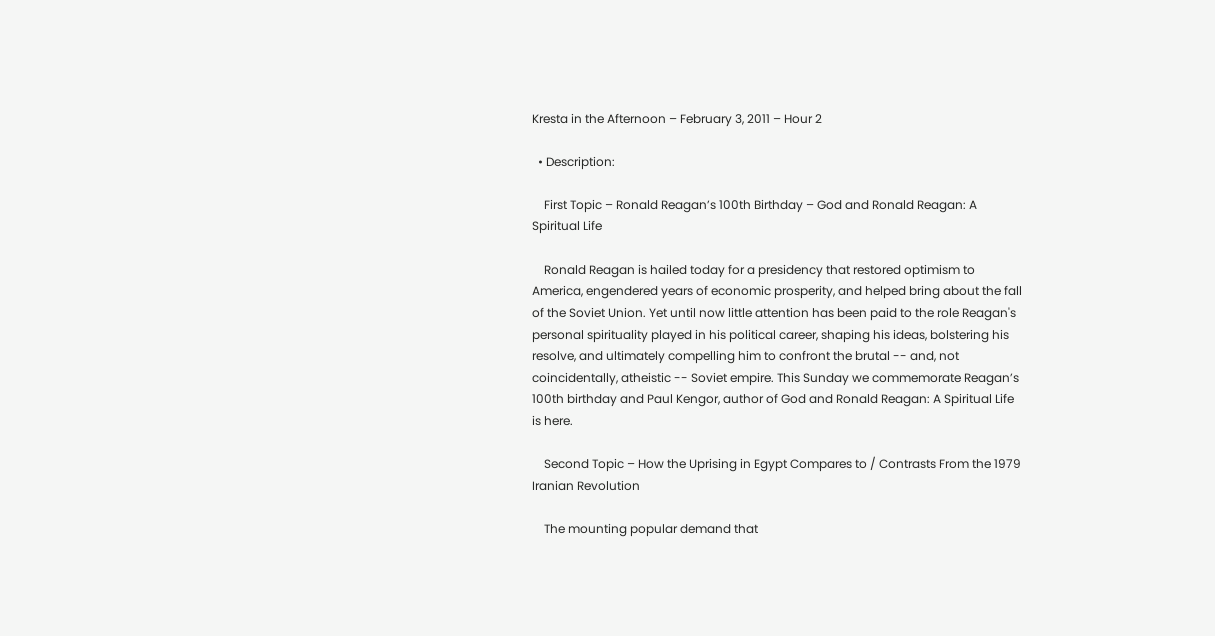Kresta in the Afternoon – February 3, 2011 – Hour 2

  • Description:

    First Topic – Ronald Reagan’s 100th Birthday – God and Ronald Reagan: A Spiritual Life

    Ronald Reagan is hailed today for a presidency that restored optimism to America, engendered years of economic prosperity, and helped bring about the fall of the Soviet Union. Yet until now little attention has been paid to the role Reagan's personal spirituality played in his political career, shaping his ideas, bolstering his resolve, and ultimately compelling him to confront the brutal -- and, not coincidentally, atheistic -- Soviet empire. This Sunday we commemorate Reagan’s 100th birthday and Paul Kengor, author of God and Ronald Reagan: A Spiritual Life is here.

    Second Topic – How the Uprising in Egypt Compares to / Contrasts From the 1979 Iranian Revolution

    The mounting popular demand that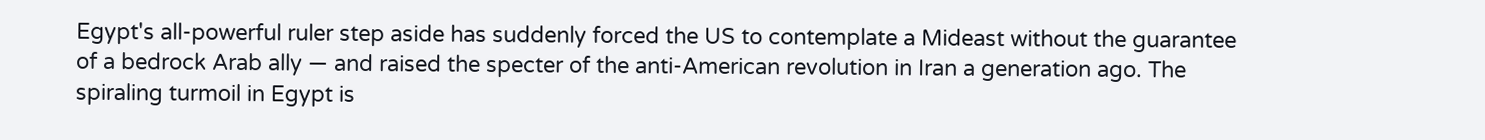Egypt's all-powerful ruler step aside has suddenly forced the US to contemplate a Mideast without the guarantee of a bedrock Arab ally — and raised the specter of the anti-American revolution in Iran a generation ago. The spiraling turmoil in Egypt is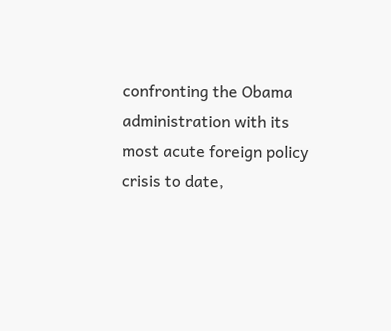confronting the Obama administration with its most acute foreign policy crisis to date,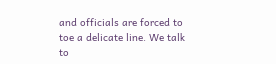and officials are forced to toe a delicate line. We talk to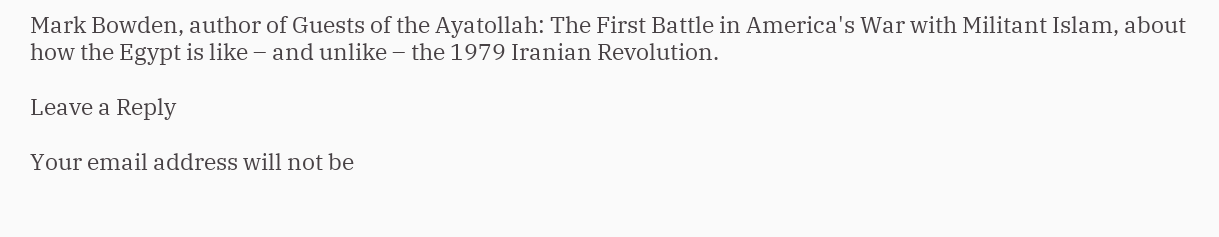Mark Bowden, author of Guests of the Ayatollah: The First Battle in America's War with Militant Islam, about how the Egypt is like – and unlike – the 1979 Iranian Revolution.

Leave a Reply

Your email address will not be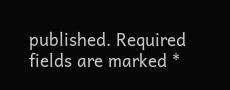published. Required fields are marked *